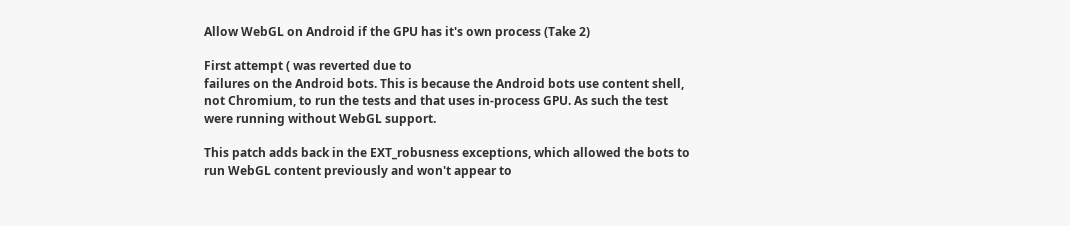Allow WebGL on Android if the GPU has it's own process (Take 2)

First attempt ( was reverted due to
failures on the Android bots. This is because the Android bots use content shell,
not Chromium, to run the tests and that uses in-process GPU. As such the test
were running without WebGL support.

This patch adds back in the EXT_robusness exceptions, which allowed the bots to
run WebGL content previously and won't appear to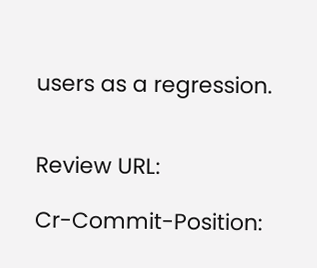users as a regression.


Review URL:

Cr-Commit-Position: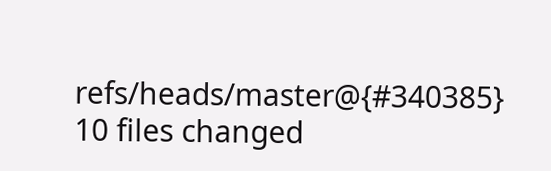refs/heads/master@{#340385}
10 files changed